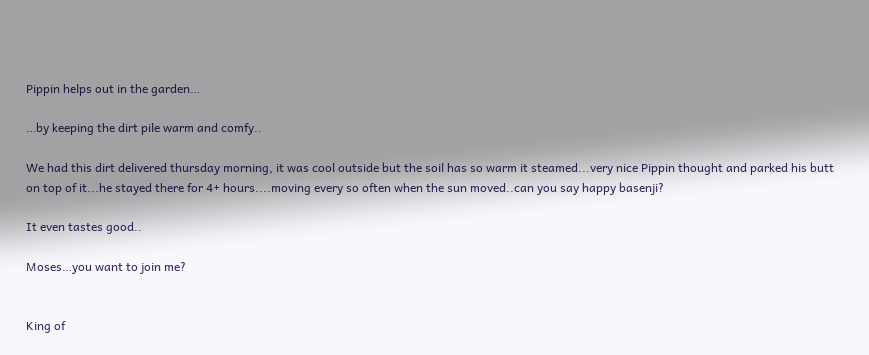Pippin helps out in the garden…

…by keeping the dirt pile warm and comfy..

We had this dirt delivered thursday morning, it was cool outside but the soil has so warm it steamed...very nice Pippin thought and parked his butt on top of it...he stayed there for 4+ hours....moving every so often when the sun moved..can you say happy basenji?

It even tastes good..

Moses…you want to join me?


King of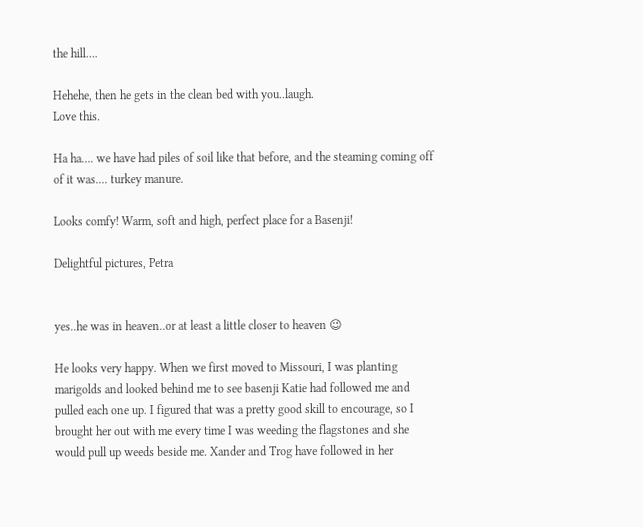the hill….

Hehehe, then he gets in the clean bed with you..laugh.
Love this.

Ha ha…. we have had piles of soil like that before, and the steaming coming off of it was.... turkey manure.

Looks comfy! Warm, soft and high, perfect place for a Basenji!

Delightful pictures, Petra


yes..he was in heaven..or at least a little closer to heaven 😉

He looks very happy. When we first moved to Missouri, I was planting marigolds and looked behind me to see basenji Katie had followed me and pulled each one up. I figured that was a pretty good skill to encourage, so I brought her out with me every time I was weeding the flagstones and she would pull up weeds beside me. Xander and Trog have followed in her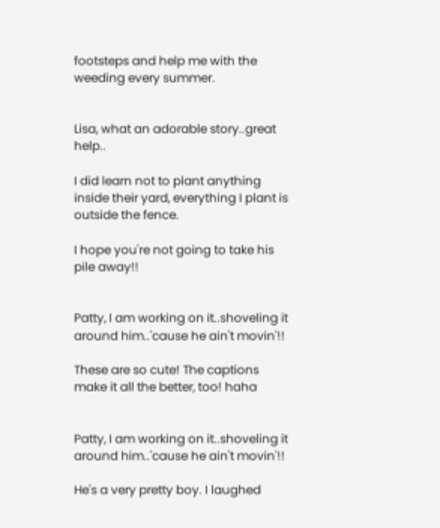footsteps and help me with the weeding every summer.


Lisa, what an adorable story..great help..

I did learn not to plant anything inside their yard, everything I plant is outside the fence.

I hope you're not going to take his pile away!!


Patty, I am working on it..shoveling it around him..'cause he ain't movin'!!

These are so cute! The captions make it all the better, too! haha


Patty, I am working on it..shoveling it around him..'cause he ain't movin'!!

He's a very pretty boy. I laughed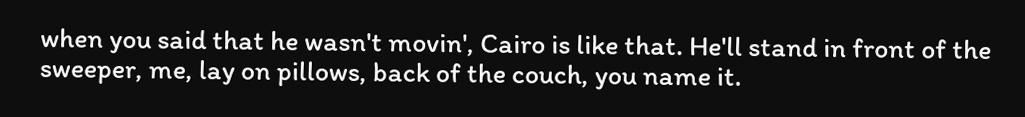when you said that he wasn't movin', Cairo is like that. He'll stand in front of the sweeper, me, lay on pillows, back of the couch, you name it.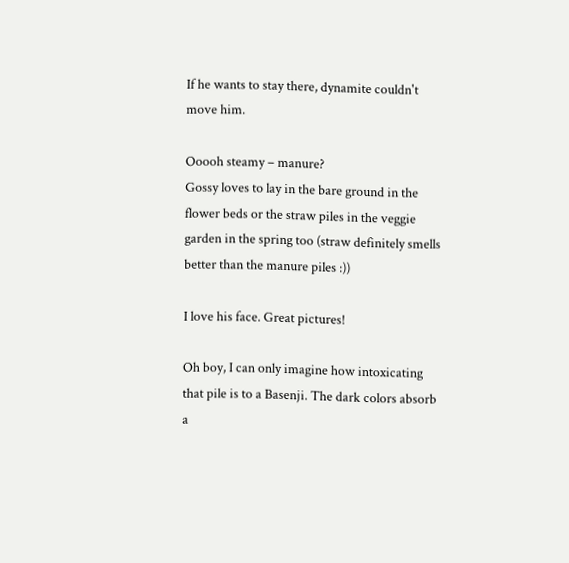If he wants to stay there, dynamite couldn't move him.

Ooooh steamy – manure?
Gossy loves to lay in the bare ground in the flower beds or the straw piles in the veggie garden in the spring too (straw definitely smells better than the manure piles :))

I love his face. Great pictures!

Oh boy, I can only imagine how intoxicating that pile is to a Basenji. The dark colors absorb a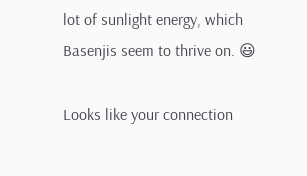lot of sunlight energy, which Basenjis seem to thrive on. 😃

Looks like your connection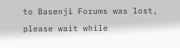to Basenji Forums was lost, please wait while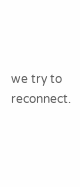we try to reconnect.